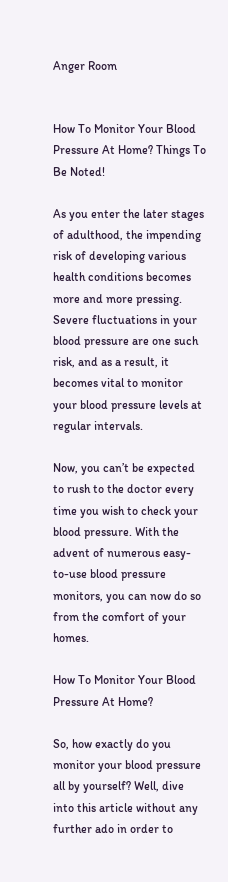Anger Room


How To Monitor Your Blood Pressure At Home? Things To Be Noted!

As you enter the later stages of adulthood, the impending risk of developing various health conditions becomes more and more pressing. Severe fluctuations in your blood pressure are one such risk, and as a result, it becomes vital to monitor your blood pressure levels at regular intervals.

Now, you can’t be expected to rush to the doctor every time you wish to check your blood pressure. With the advent of numerous easy-to-use blood pressure monitors, you can now do so from the comfort of your homes.

How To Monitor Your Blood Pressure At Home?

So, how exactly do you monitor your blood pressure all by yourself? Well, dive into this article without any further ado in order to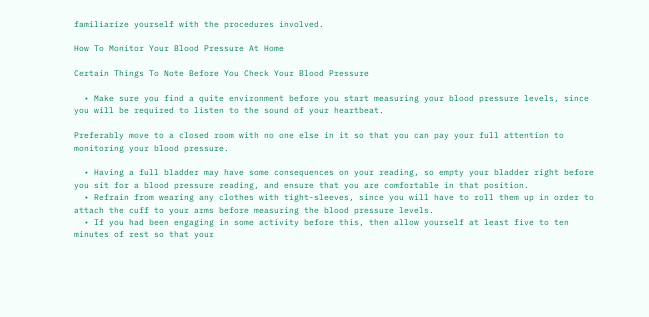familiarize yourself with the procedures involved.

How To Monitor Your Blood Pressure At Home

Certain Things To Note Before You Check Your Blood Pressure

  • Make sure you find a quite environment before you start measuring your blood pressure levels, since you will be required to listen to the sound of your heartbeat.

Preferably move to a closed room with no one else in it so that you can pay your full attention to monitoring your blood pressure.

  • Having a full bladder may have some consequences on your reading, so empty your bladder right before you sit for a blood pressure reading, and ensure that you are comfortable in that position.
  • Refrain from wearing any clothes with tight-sleeves, since you will have to roll them up in order to attach the cuff to your arms before measuring the blood pressure levels.
  • If you had been engaging in some activity before this, then allow yourself at least five to ten minutes of rest so that your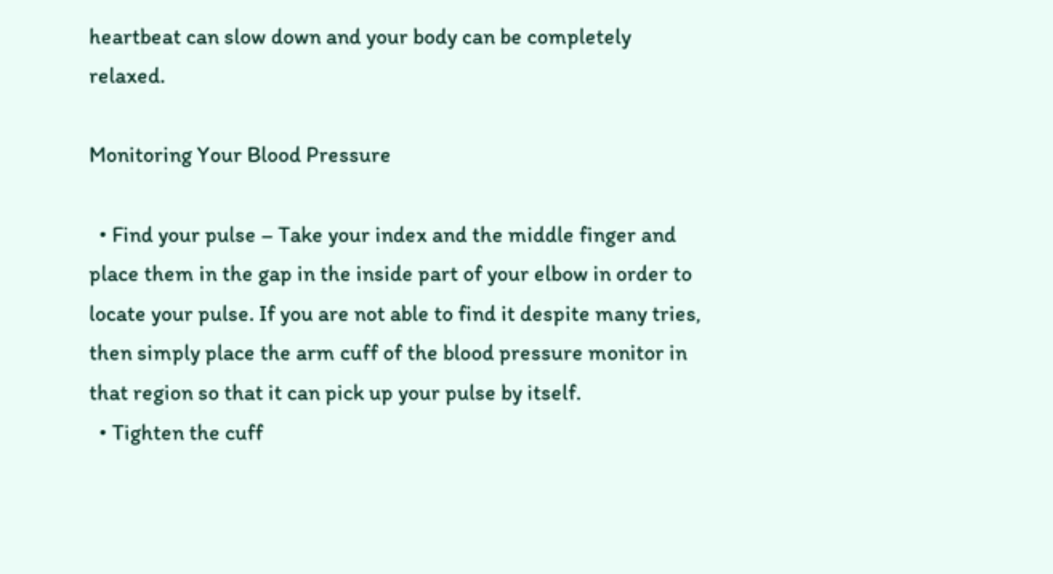heartbeat can slow down and your body can be completely relaxed.

Monitoring Your Blood Pressure

  • Find your pulse – Take your index and the middle finger and place them in the gap in the inside part of your elbow in order to locate your pulse. If you are not able to find it despite many tries, then simply place the arm cuff of the blood pressure monitor in that region so that it can pick up your pulse by itself.
  • Tighten the cuff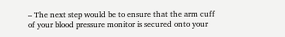– The next step would be to ensure that the arm cuff of your blood pressure monitor is secured onto your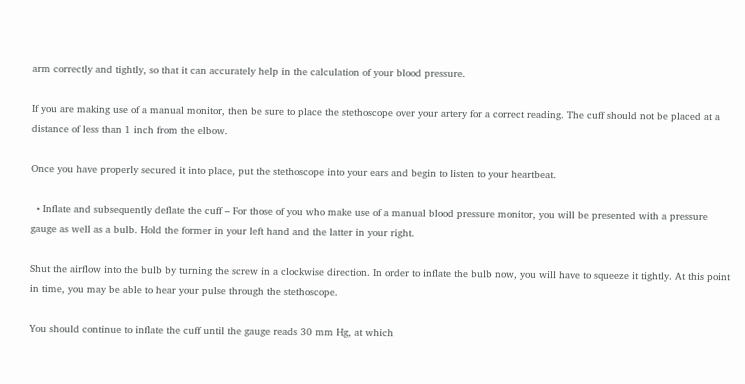arm correctly and tightly, so that it can accurately help in the calculation of your blood pressure.

If you are making use of a manual monitor, then be sure to place the stethoscope over your artery for a correct reading. The cuff should not be placed at a distance of less than 1 inch from the elbow.

Once you have properly secured it into place, put the stethoscope into your ears and begin to listen to your heartbeat.

  • Inflate and subsequently deflate the cuff – For those of you who make use of a manual blood pressure monitor, you will be presented with a pressure gauge as well as a bulb. Hold the former in your left hand and the latter in your right.

Shut the airflow into the bulb by turning the screw in a clockwise direction. In order to inflate the bulb now, you will have to squeeze it tightly. At this point in time, you may be able to hear your pulse through the stethoscope.

You should continue to inflate the cuff until the gauge reads 30 mm Hg, at which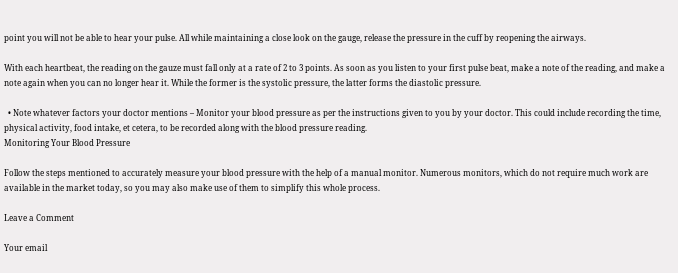point you will not be able to hear your pulse. All while maintaining a close look on the gauge, release the pressure in the cuff by reopening the airways.

With each heartbeat, the reading on the gauze must fall only at a rate of 2 to 3 points. As soon as you listen to your first pulse beat, make a note of the reading, and make a note again when you can no longer hear it. While the former is the systolic pressure, the latter forms the diastolic pressure.

  • Note whatever factors your doctor mentions – Monitor your blood pressure as per the instructions given to you by your doctor. This could include recording the time, physical activity, food intake, et cetera, to be recorded along with the blood pressure reading.
Monitoring Your Blood Pressure

Follow the steps mentioned to accurately measure your blood pressure with the help of a manual monitor. Numerous monitors, which do not require much work are available in the market today, so you may also make use of them to simplify this whole process.

Leave a Comment

Your email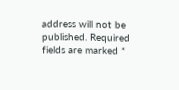address will not be published. Required fields are marked *